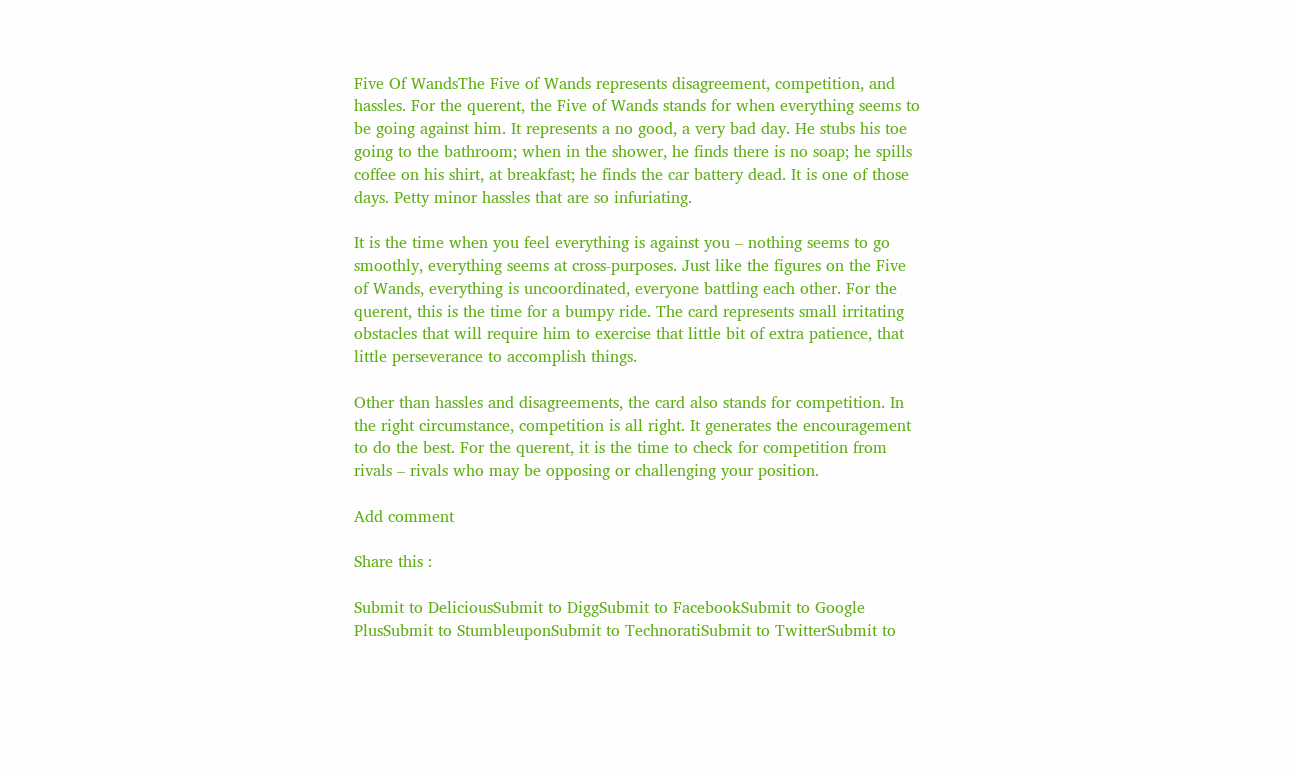Five Of WandsThe Five of Wands represents disagreement, competition, and hassles. For the querent, the Five of Wands stands for when everything seems to be going against him. It represents a no good, a very bad day. He stubs his toe going to the bathroom; when in the shower, he finds there is no soap; he spills coffee on his shirt, at breakfast; he finds the car battery dead. It is one of those days. Petty minor hassles that are so infuriating.

It is the time when you feel everything is against you – nothing seems to go smoothly, everything seems at cross-purposes. Just like the figures on the Five of Wands, everything is uncoordinated, everyone battling each other. For the querent, this is the time for a bumpy ride. The card represents small irritating obstacles that will require him to exercise that little bit of extra patience, that little perseverance to accomplish things.

Other than hassles and disagreements, the card also stands for competition. In the right circumstance, competition is all right. It generates the encouragement to do the best. For the querent, it is the time to check for competition from rivals – rivals who may be opposing or challenging your position.

Add comment

Share this :

Submit to DeliciousSubmit to DiggSubmit to FacebookSubmit to Google PlusSubmit to StumbleuponSubmit to TechnoratiSubmit to TwitterSubmit to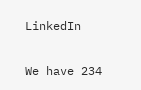LinkedIn

We have 234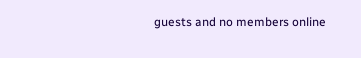guests and no members online